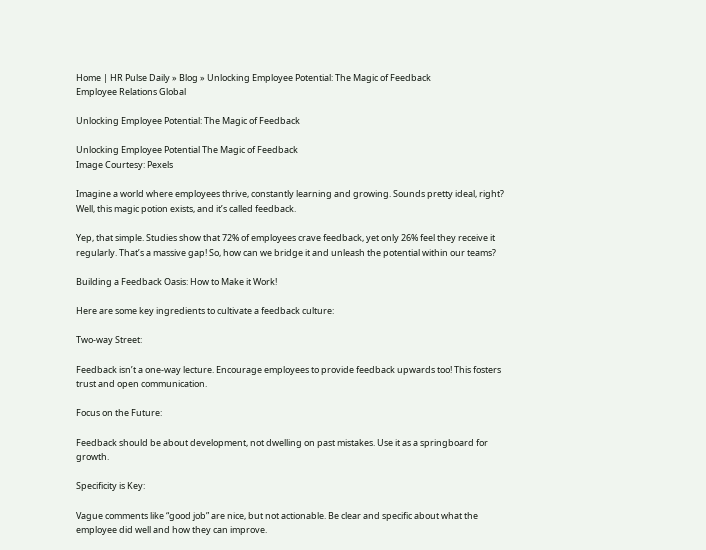Home | HR Pulse Daily » Blog » Unlocking Employee Potential: The Magic of Feedback
Employee Relations Global

Unlocking Employee Potential: The Magic of Feedback

Unlocking Employee Potential The Magic of Feedback
Image Courtesy: Pexels

Imagine a world where employees thrive, constantly learning and growing. Sounds pretty ideal, right? Well, this magic potion exists, and it’s called feedback.

Yep, that simple. Studies show that 72% of employees crave feedback, yet only 26% feel they receive it regularly. That’s a massive gap! So, how can we bridge it and unleash the potential within our teams?

Building a Feedback Oasis: How to Make it Work!

Here are some key ingredients to cultivate a feedback culture:

Two-way Street:

Feedback isn’t a one-way lecture. Encourage employees to provide feedback upwards too! This fosters trust and open communication.

Focus on the Future:

Feedback should be about development, not dwelling on past mistakes. Use it as a springboard for growth.

Specificity is Key:

Vague comments like “good job” are nice, but not actionable. Be clear and specific about what the employee did well and how they can improve.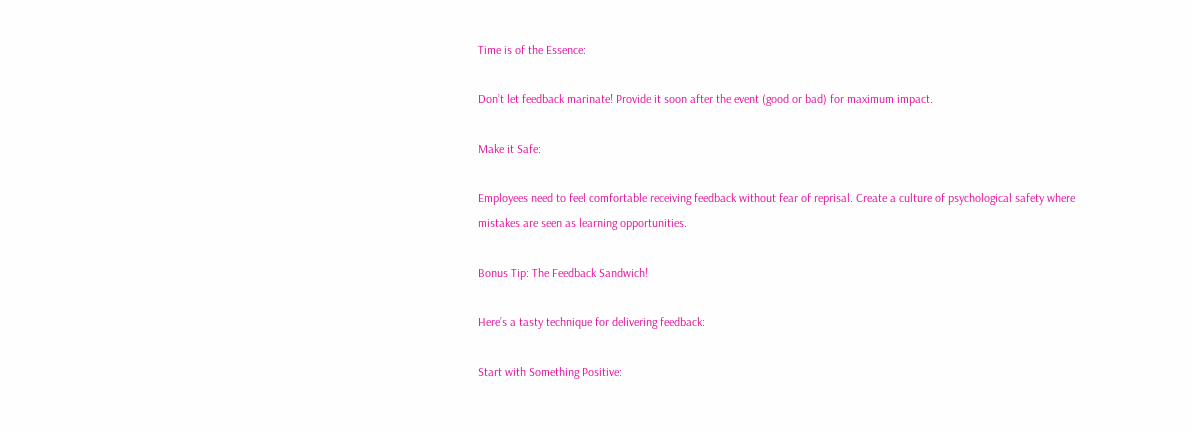Time is of the Essence:

Don’t let feedback marinate! Provide it soon after the event (good or bad) for maximum impact.

Make it Safe:

Employees need to feel comfortable receiving feedback without fear of reprisal. Create a culture of psychological safety where mistakes are seen as learning opportunities.

Bonus Tip: The Feedback Sandwich!

Here’s a tasty technique for delivering feedback:

Start with Something Positive: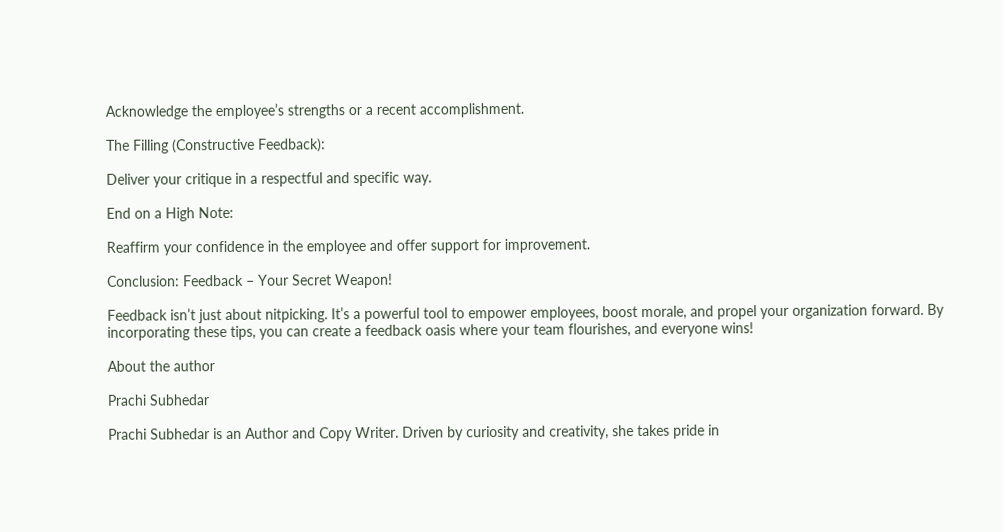Acknowledge the employee’s strengths or a recent accomplishment.

The Filling (Constructive Feedback):

Deliver your critique in a respectful and specific way.

End on a High Note:

Reaffirm your confidence in the employee and offer support for improvement.

Conclusion: Feedback – Your Secret Weapon!

Feedback isn’t just about nitpicking. It’s a powerful tool to empower employees, boost morale, and propel your organization forward. By incorporating these tips, you can create a feedback oasis where your team flourishes, and everyone wins!

About the author

Prachi Subhedar

Prachi Subhedar is an Author and Copy Writer. Driven by curiosity and creativity, she takes pride in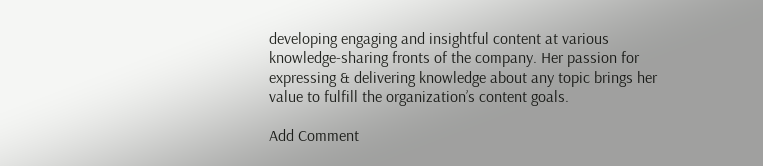developing engaging and insightful content at various knowledge-sharing fronts of the company. Her passion for expressing & delivering knowledge about any topic brings her value to fulfill the organization’s content goals.

Add Comment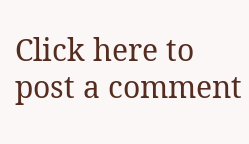Click here to post a comment